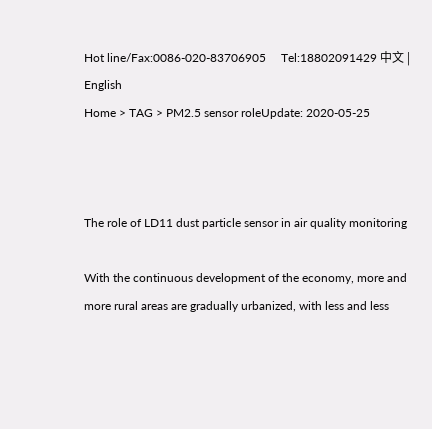Hot line/Fax:0086-020-83706905     Tel:18802091429 中文 | English
Home > TAG > PM2.5 sensor roleUpdate: 2020-05-25



The role of LD11 dust particle sensor in air quality monitoring

With the continuous development of the economy, more and more rural areas are gradually urbanized, with less and less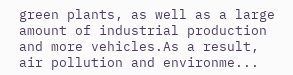green plants, as well as a large amount of industrial production and more vehicles.As a result, air pollution and environme...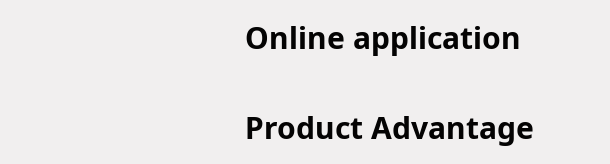Online application

Product Advantage